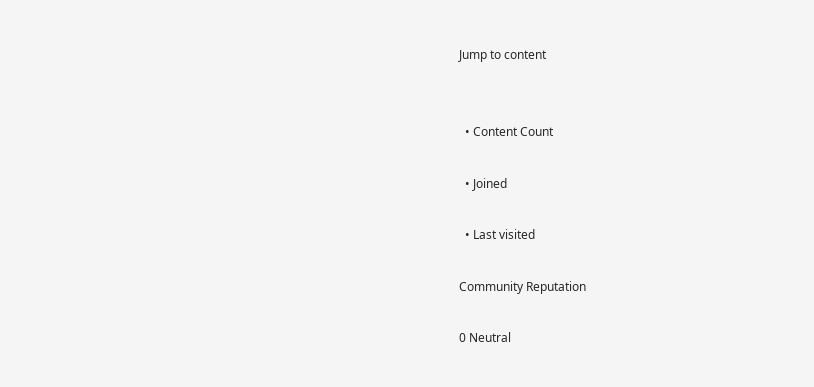Jump to content


  • Content Count

  • Joined

  • Last visited

Community Reputation

0 Neutral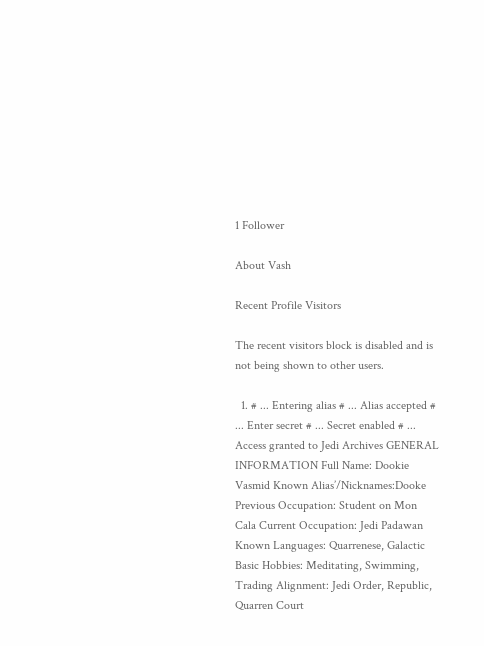1 Follower

About Vash

Recent Profile Visitors

The recent visitors block is disabled and is not being shown to other users.

  1. # ... Entering alias # ... Alias accepted # ... Enter secret # ... Secret enabled # ... Access granted to Jedi Archives GENERAL INFORMATION Full Name: Dookie Vasmid Known Alias’/Nicknames:Dooke Previous Occupation: Student on Mon Cala Current Occupation: Jedi Padawan Known Languages: Quarrenese, Galactic Basic Hobbies: Meditating, Swimming, Trading Alignment: Jedi Order, Republic, Quarren Court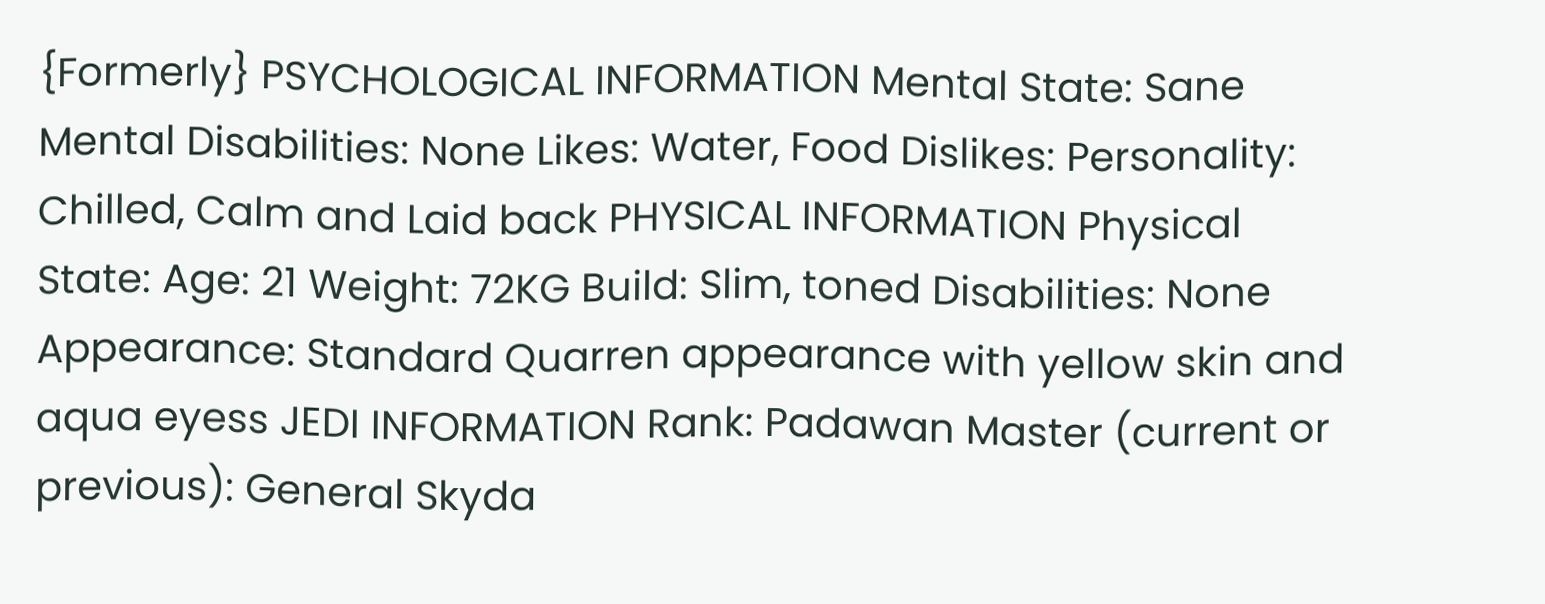{Formerly} PSYCHOLOGICAL INFORMATION Mental State: Sane Mental Disabilities: None Likes: Water, Food Dislikes: Personality: Chilled, Calm and Laid back PHYSICAL INFORMATION Physical State: Age: 21 Weight: 72KG Build: Slim, toned Disabilities: None Appearance: Standard Quarren appearance with yellow skin and aqua eyess JEDI INFORMATION Rank: Padawan Master (current or previous): General Skyda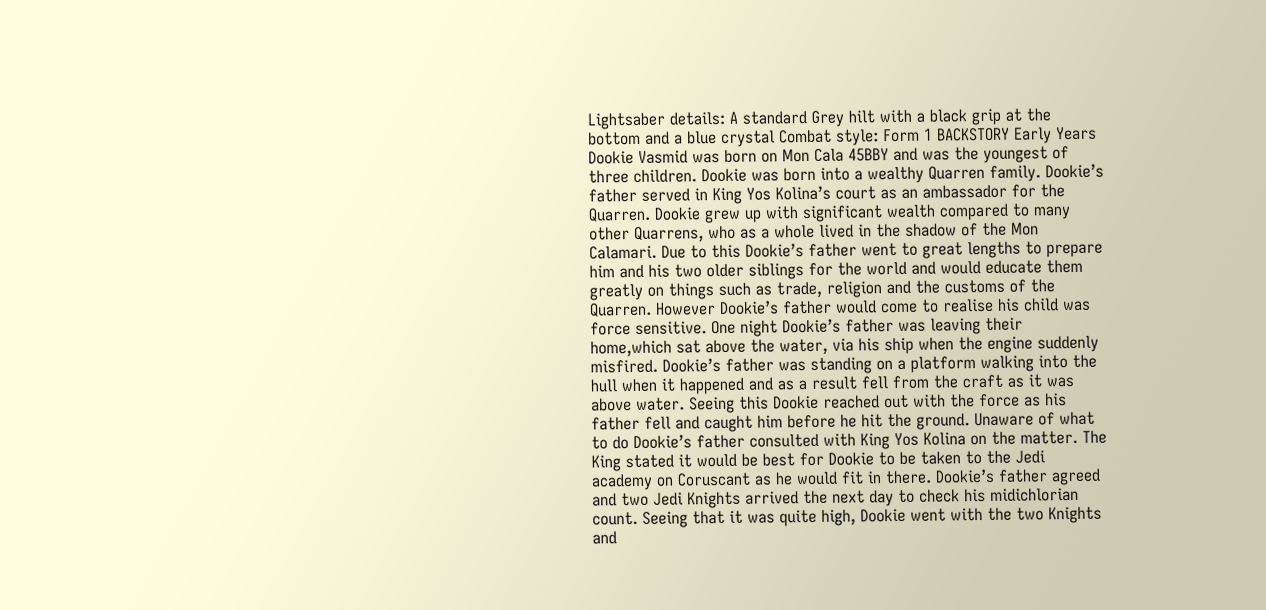Lightsaber details: A standard Grey hilt with a black grip at the bottom and a blue crystal Combat style: Form 1 BACKSTORY Early Years Dookie Vasmid was born on Mon Cala 45BBY and was the youngest of three children. Dookie was born into a wealthy Quarren family. Dookie’s father served in King Yos Kolina’s court as an ambassador for the Quarren. Dookie grew up with significant wealth compared to many other Quarrens, who as a whole lived in the shadow of the Mon Calamari. Due to this Dookie’s father went to great lengths to prepare him and his two older siblings for the world and would educate them greatly on things such as trade, religion and the customs of the Quarren. However Dookie’s father would come to realise his child was force sensitive. One night Dookie’s father was leaving their home,which sat above the water, via his ship when the engine suddenly misfired. Dookie’s father was standing on a platform walking into the hull when it happened and as a result fell from the craft as it was above water. Seeing this Dookie reached out with the force as his father fell and caught him before he hit the ground. Unaware of what to do Dookie’s father consulted with King Yos Kolina on the matter. The King stated it would be best for Dookie to be taken to the Jedi academy on Coruscant as he would fit in there. Dookie’s father agreed and two Jedi Knights arrived the next day to check his midichlorian count. Seeing that it was quite high, Dookie went with the two Knights and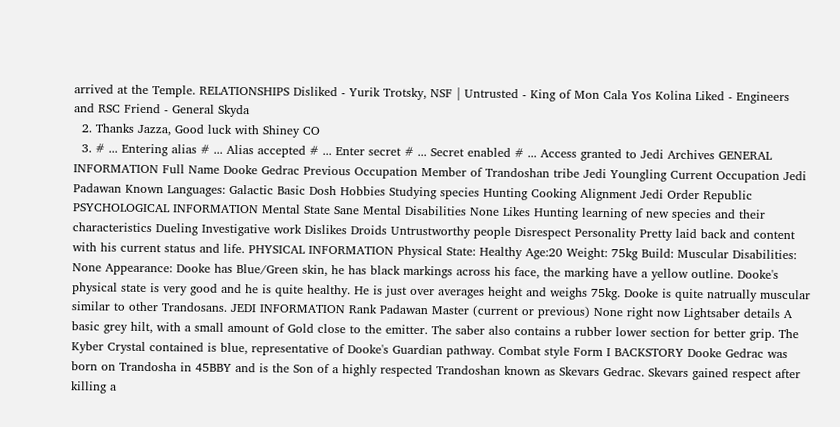arrived at the Temple. RELATIONSHIPS Disliked - Yurik Trotsky, NSF | Untrusted - King of Mon Cala Yos Kolina Liked - Engineers and RSC Friend - General Skyda
  2. Thanks Jazza, Good luck with Shiney CO
  3. # ... Entering alias # ... Alias accepted # ... Enter secret # ... Secret enabled # ... Access granted to Jedi Archives GENERAL INFORMATION Full Name Dooke Gedrac Previous Occupation Member of Trandoshan tribe Jedi Youngling Current Occupation Jedi Padawan Known Languages: Galactic Basic Dosh Hobbies Studying species Hunting Cooking Alignment Jedi Order Republic PSYCHOLOGICAL INFORMATION Mental State Sane Mental Disabilities None Likes Hunting learning of new species and their characteristics Dueling Investigative work Dislikes Droids Untrustworthy people Disrespect Personality Pretty laid back and content with his current status and life. PHYSICAL INFORMATION Physical State: Healthy Age:20 Weight: 75kg Build: Muscular Disabilities: None Appearance: Dooke has Blue/Green skin, he has black markings across his face, the marking have a yellow outline. Dooke's physical state is very good and he is quite healthy. He is just over averages height and weighs 75kg. Dooke is quite natrually muscular similar to other Trandosans. JEDI INFORMATION Rank Padawan Master (current or previous) None right now Lightsaber details A basic grey hilt, with a small amount of Gold close to the emitter. The saber also contains a rubber lower section for better grip. The Kyber Crystal contained is blue, representative of Dooke's Guardian pathway. Combat style Form I BACKSTORY Dooke Gedrac was born on Trandosha in 45BBY and is the Son of a highly respected Trandoshan known as Skevars Gedrac. Skevars gained respect after killing a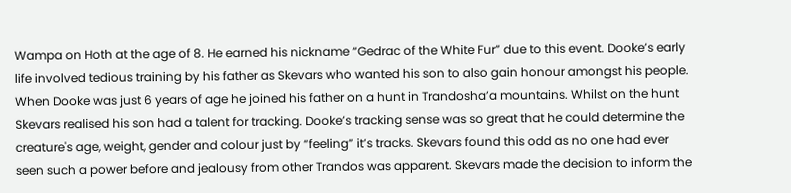Wampa on Hoth at the age of 8. He earned his nickname “Gedrac of the White Fur” due to this event. Dooke’s early life involved tedious training by his father as Skevars who wanted his son to also gain honour amongst his people. When Dooke was just 6 years of age he joined his father on a hunt in Trandosha’a mountains. Whilst on the hunt Skevars realised his son had a talent for tracking. Dooke’s tracking sense was so great that he could determine the creature's age, weight, gender and colour just by “feeling” it’s tracks. Skevars found this odd as no one had ever seen such a power before and jealousy from other Trandos was apparent. Skevars made the decision to inform the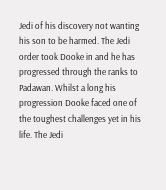Jedi of his discovery not wanting his son to be harmed. The Jedi order took Dooke in and he has progressed through the ranks to Padawan. Whilst a long his progression Dooke faced one of the toughest challenges yet in his life. The Jedi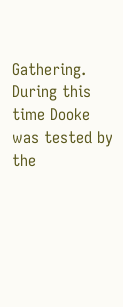Gathering. During this time Dooke was tested by the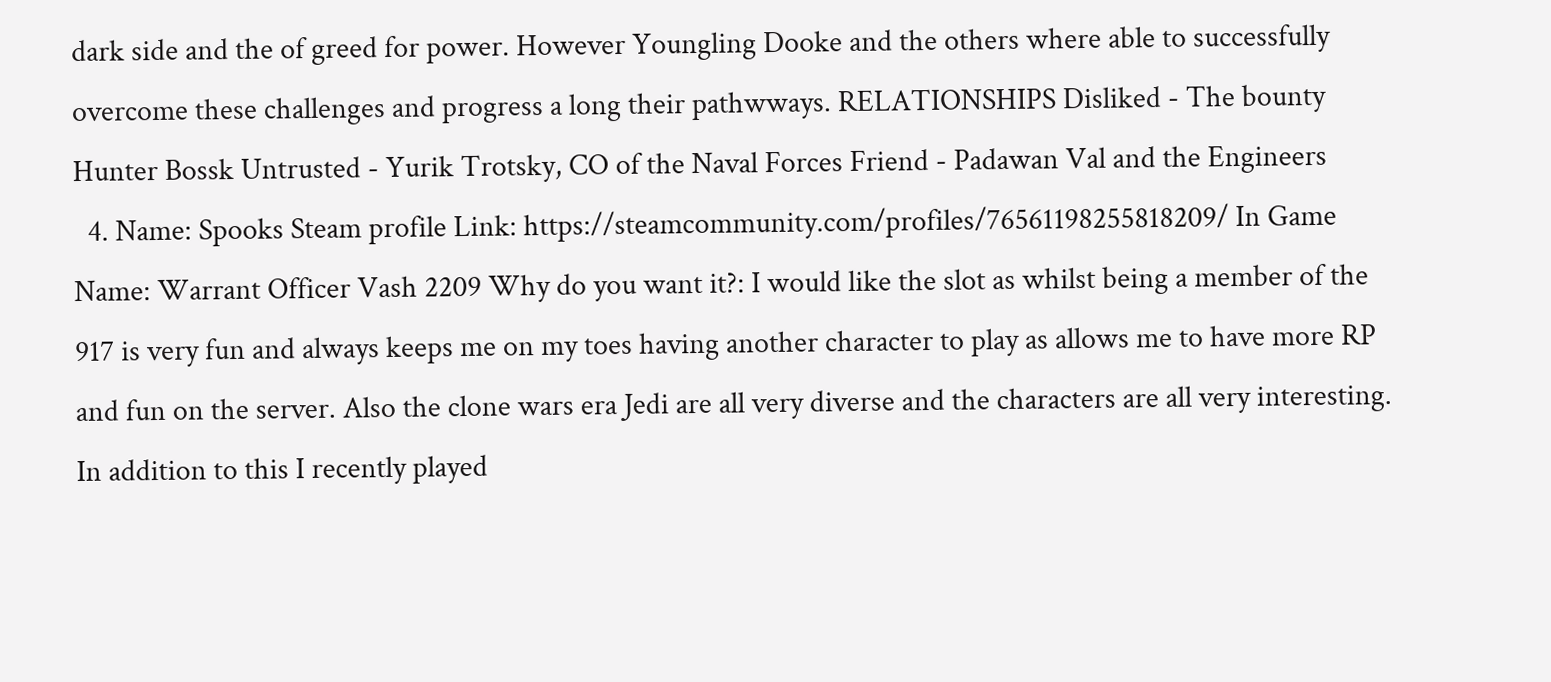dark side and the of greed for power. However Youngling Dooke and the others where able to successfully overcome these challenges and progress a long their pathwways. RELATIONSHIPS Disliked - The bounty Hunter Bossk Untrusted - Yurik Trotsky, CO of the Naval Forces Friend - Padawan Val and the Engineers
  4. Name: Spooks Steam profile Link: https://steamcommunity.com/profiles/76561198255818209/ In Game Name: Warrant Officer Vash 2209 Why do you want it?: I would like the slot as whilst being a member of the 917 is very fun and always keeps me on my toes having another character to play as allows me to have more RP and fun on the server. Also the clone wars era Jedi are all very diverse and the characters are all very interesting. In addition to this I recently played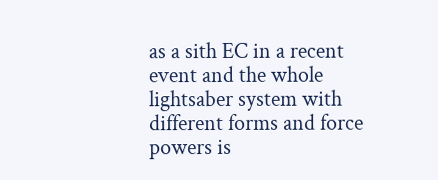as a sith EC in a recent event and the whole lightsaber system with different forms and force powers is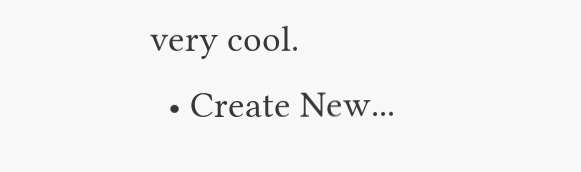very cool.
  • Create New...